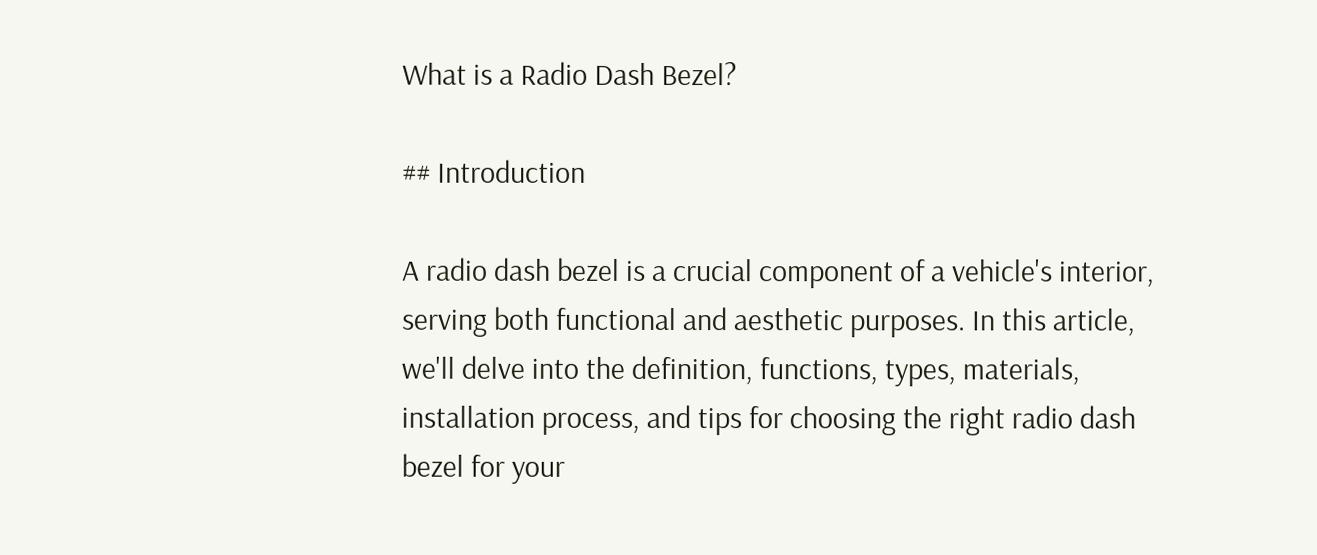What is a Radio Dash Bezel?

## Introduction

A radio dash bezel is a crucial component of a vehicle's interior, serving both functional and aesthetic purposes. In this article, we'll delve into the definition, functions, types, materials, installation process, and tips for choosing the right radio dash bezel for your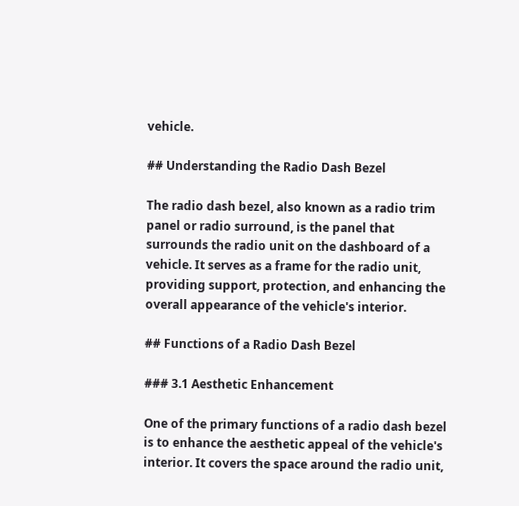vehicle.

## Understanding the Radio Dash Bezel

The radio dash bezel, also known as a radio trim panel or radio surround, is the panel that surrounds the radio unit on the dashboard of a vehicle. It serves as a frame for the radio unit, providing support, protection, and enhancing the overall appearance of the vehicle's interior.

## Functions of a Radio Dash Bezel

### 3.1 Aesthetic Enhancement

One of the primary functions of a radio dash bezel is to enhance the aesthetic appeal of the vehicle's interior. It covers the space around the radio unit,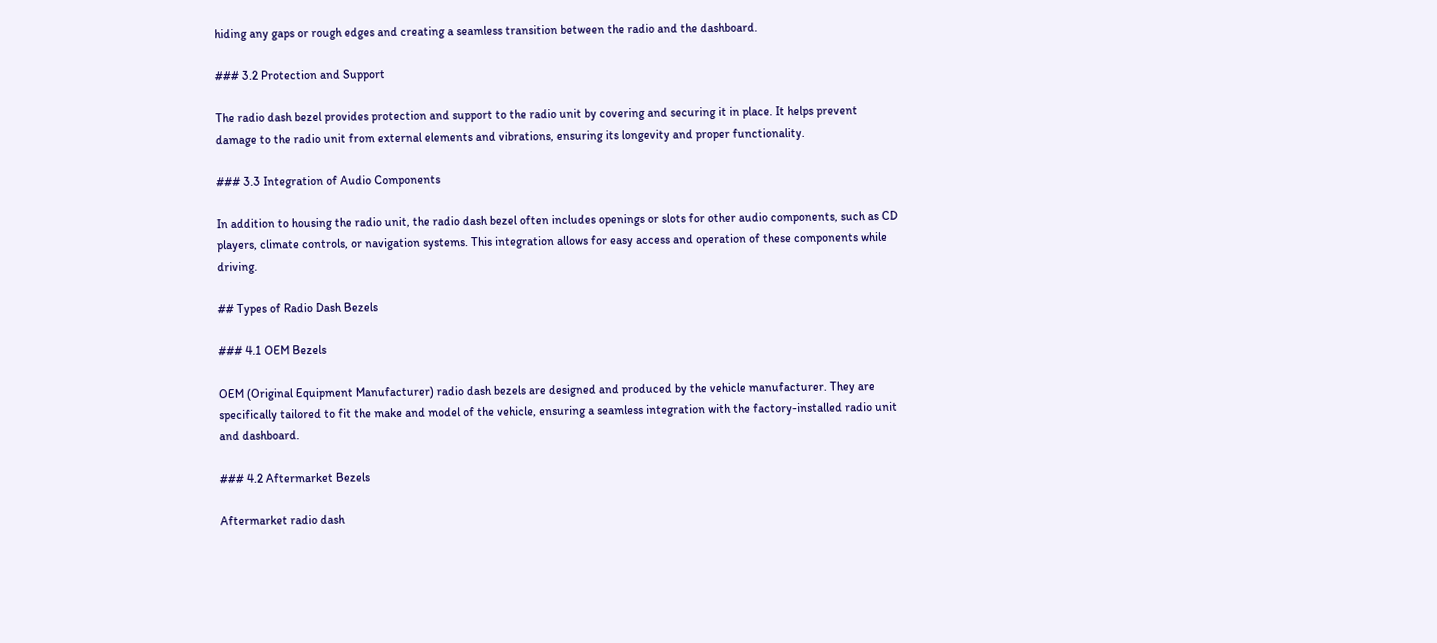hiding any gaps or rough edges and creating a seamless transition between the radio and the dashboard.

### 3.2 Protection and Support

The radio dash bezel provides protection and support to the radio unit by covering and securing it in place. It helps prevent damage to the radio unit from external elements and vibrations, ensuring its longevity and proper functionality.

### 3.3 Integration of Audio Components

In addition to housing the radio unit, the radio dash bezel often includes openings or slots for other audio components, such as CD players, climate controls, or navigation systems. This integration allows for easy access and operation of these components while driving.

## Types of Radio Dash Bezels

### 4.1 OEM Bezels

OEM (Original Equipment Manufacturer) radio dash bezels are designed and produced by the vehicle manufacturer. They are specifically tailored to fit the make and model of the vehicle, ensuring a seamless integration with the factory-installed radio unit and dashboard.

### 4.2 Aftermarket Bezels

Aftermarket radio dash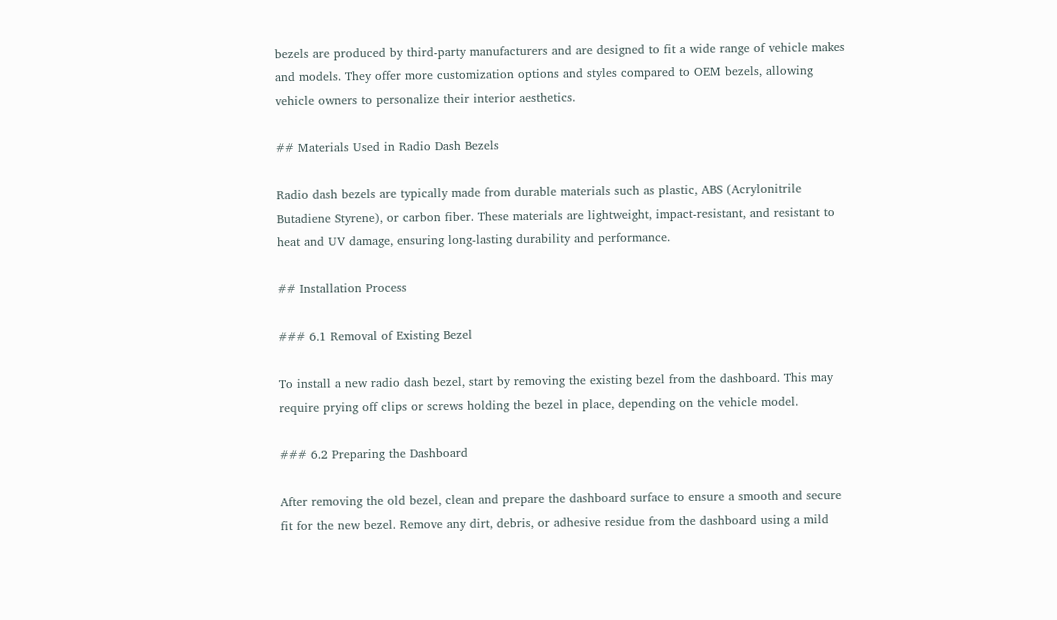bezels are produced by third-party manufacturers and are designed to fit a wide range of vehicle makes and models. They offer more customization options and styles compared to OEM bezels, allowing vehicle owners to personalize their interior aesthetics.

## Materials Used in Radio Dash Bezels

Radio dash bezels are typically made from durable materials such as plastic, ABS (Acrylonitrile Butadiene Styrene), or carbon fiber. These materials are lightweight, impact-resistant, and resistant to heat and UV damage, ensuring long-lasting durability and performance.

## Installation Process

### 6.1 Removal of Existing Bezel

To install a new radio dash bezel, start by removing the existing bezel from the dashboard. This may require prying off clips or screws holding the bezel in place, depending on the vehicle model.

### 6.2 Preparing the Dashboard

After removing the old bezel, clean and prepare the dashboard surface to ensure a smooth and secure fit for the new bezel. Remove any dirt, debris, or adhesive residue from the dashboard using a mild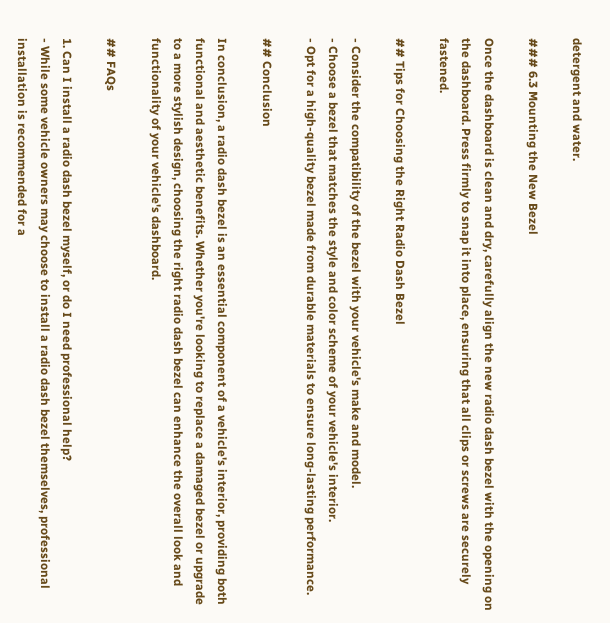detergent and water.

### 6.3 Mounting the New Bezel

Once the dashboard is clean and dry, carefully align the new radio dash bezel with the opening on the dashboard. Press firmly to snap it into place, ensuring that all clips or screws are securely fastened.

## Tips for Choosing the Right Radio Dash Bezel

- Consider the compatibility of the bezel with your vehicle's make and model.
- Choose a bezel that matches the style and color scheme of your vehicle's interior.
- Opt for a high-quality bezel made from durable materials to ensure long-lasting performance.

## Conclusion

In conclusion, a radio dash bezel is an essential component of a vehicle's interior, providing both functional and aesthetic benefits. Whether you're looking to replace a damaged bezel or upgrade to a more stylish design, choosing the right radio dash bezel can enhance the overall look and functionality of your vehicle's dashboard.

## FAQs

1. Can I install a radio dash bezel myself, or do I need professional help?
- While some vehicle owners may choose to install a radio dash bezel themselves, professional installation is recommended for a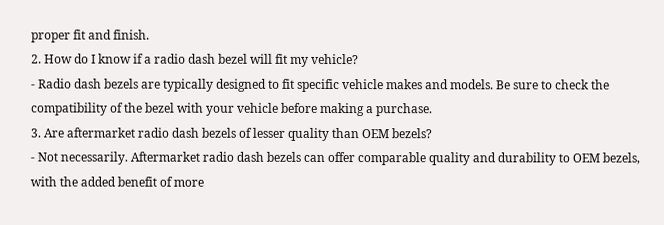proper fit and finish.
2. How do I know if a radio dash bezel will fit my vehicle?
- Radio dash bezels are typically designed to fit specific vehicle makes and models. Be sure to check the compatibility of the bezel with your vehicle before making a purchase.
3. Are aftermarket radio dash bezels of lesser quality than OEM bezels?
- Not necessarily. Aftermarket radio dash bezels can offer comparable quality and durability to OEM bezels, with the added benefit of more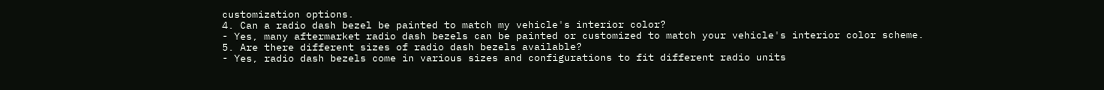customization options.
4. Can a radio dash bezel be painted to match my vehicle's interior color?
- Yes, many aftermarket radio dash bezels can be painted or customized to match your vehicle's interior color scheme.
5. Are there different sizes of radio dash bezels available?
- Yes, radio dash bezels come in various sizes and configurations to fit different radio units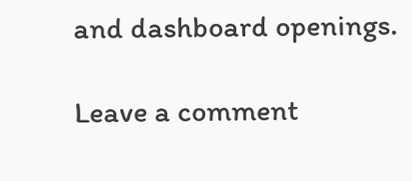and dashboard openings.

Leave a comment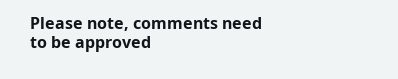Please note, comments need to be approved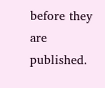before they are published.